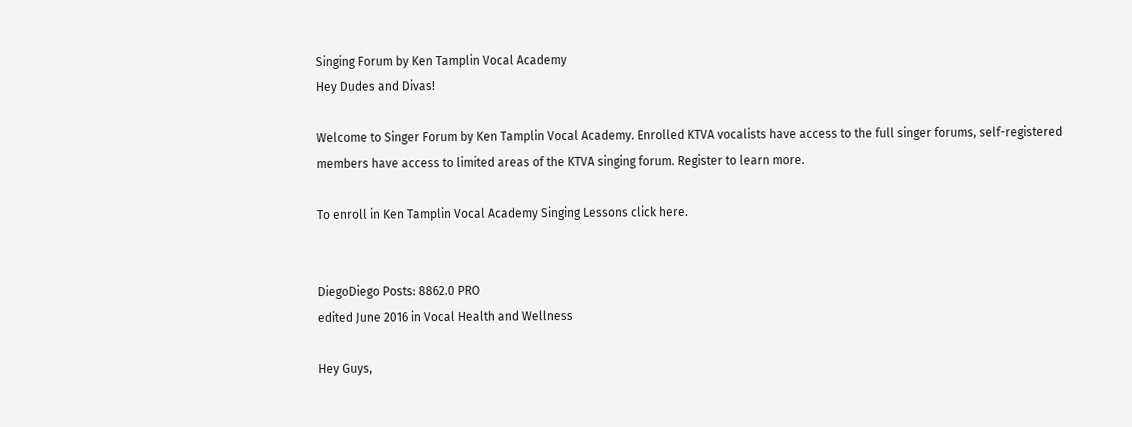Singing Forum by Ken Tamplin Vocal Academy
Hey Dudes and Divas!

Welcome to Singer Forum by Ken Tamplin Vocal Academy. Enrolled KTVA vocalists have access to the full singer forums, self-registered members have access to limited areas of the KTVA singing forum. Register to learn more.

To enroll in Ken Tamplin Vocal Academy Singing Lessons click here.


DiegoDiego Posts: 8862.0 PRO
edited June 2016 in Vocal Health and Wellness

Hey Guys,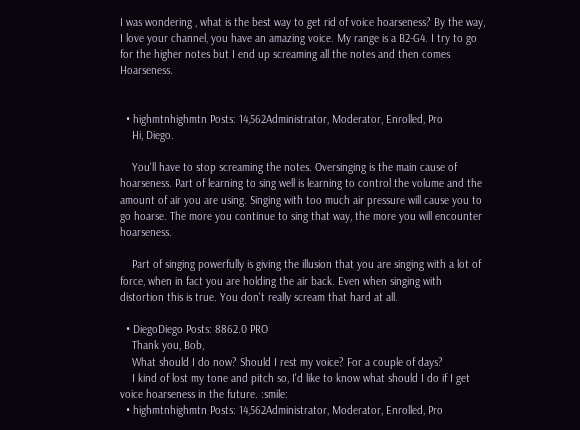I was wondering , what is the best way to get rid of voice hoarseness? By the way, I love your channel, you have an amazing voice. My range is a B2-G4. I try to go for the higher notes but I end up screaming all the notes and then comes Hoarseness.


  • highmtnhighmtn Posts: 14,562Administrator, Moderator, Enrolled, Pro
    Hi, Diego.

    You'll have to stop screaming the notes. Oversinging is the main cause of hoarseness. Part of learning to sing well is learning to control the volume and the amount of air you are using. Singing with too much air pressure will cause you to go hoarse. The more you continue to sing that way, the more you will encounter hoarseness.

    Part of singing powerfully is giving the illusion that you are singing with a lot of force, when in fact you are holding the air back. Even when singing with distortion this is true. You don't really scream that hard at all.

  • DiegoDiego Posts: 8862.0 PRO
    Thank you, Bob,
    What should I do now? Should I rest my voice? For a couple of days?
    I kind of lost my tone and pitch so, I'd like to know what should I do if I get voice hoarseness in the future. :smile:
  • highmtnhighmtn Posts: 14,562Administrator, Moderator, Enrolled, Pro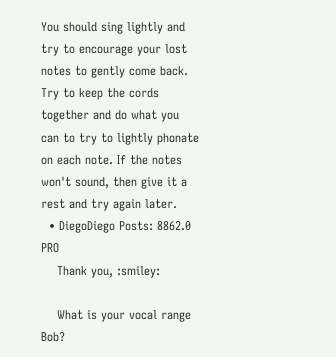You should sing lightly and try to encourage your lost notes to gently come back. Try to keep the cords together and do what you can to try to lightly phonate on each note. If the notes won't sound, then give it a rest and try again later.
  • DiegoDiego Posts: 8862.0 PRO
    Thank you, :smiley:

    What is your vocal range Bob?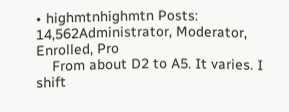• highmtnhighmtn Posts: 14,562Administrator, Moderator, Enrolled, Pro
    From about D2 to A5. It varies. I shift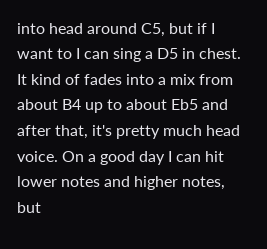into head around C5, but if I want to I can sing a D5 in chest. It kind of fades into a mix from about B4 up to about Eb5 and after that, it's pretty much head voice. On a good day I can hit lower notes and higher notes, but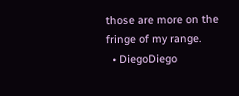those are more on the fringe of my range.
  • DiegoDiego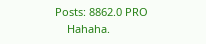Posts: 8862.0 PRO
    Hahaha.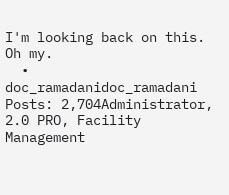I'm looking back on this. Oh my.
  • doc_ramadanidoc_ramadani Posts: 2,704Administrator, 2.0 PRO, Facility Management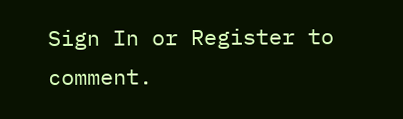Sign In or Register to comment.